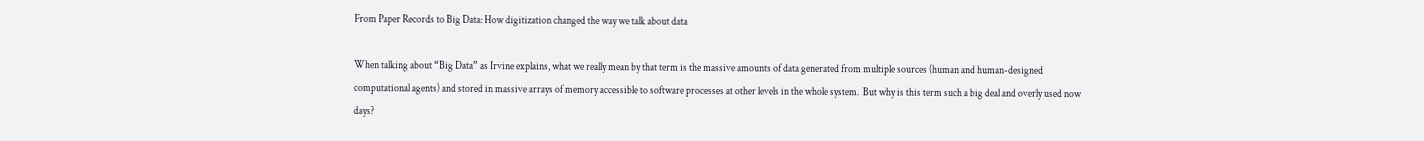From Paper Records to Big Data: How digitization changed the way we talk about data

When talking about “Big Data” as Irvine explains, what we really mean by that term is the massive amounts of data generated from multiple sources (human and human-designed computational agents) and stored in massive arrays of memory accessible to software processes at other levels in the whole system.  But why is this term such a big deal and overly used now days?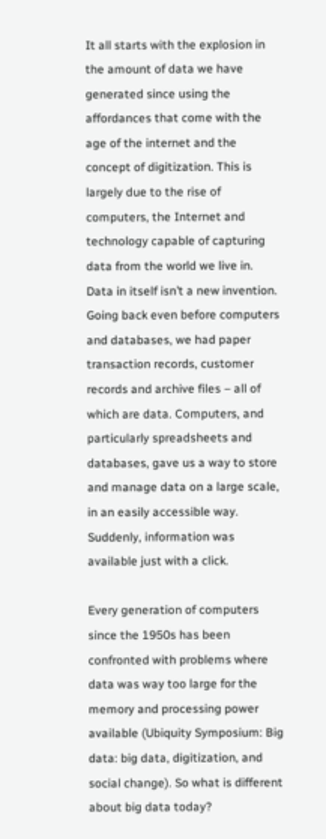It all starts with the explosion in the amount of data we have generated since using the affordances that come with the age of the internet and the concept of digitization. This is largely due to the rise of computers, the Internet and technology capable of capturing data from the world we live in. Data in itself isn’t a new invention. Going back even before computers and databases, we had paper transaction records, customer records and archive files – all of which are data. Computers, and particularly spreadsheets and databases, gave us a way to store and manage data on a large scale, in an easily accessible way. Suddenly, information was available just with a click.

Every generation of computers since the 1950s has been confronted with problems where data was way too large for the memory and processing power available (Ubiquity Symposium: Big data: big data, digitization, and social change). So what is different about big data today?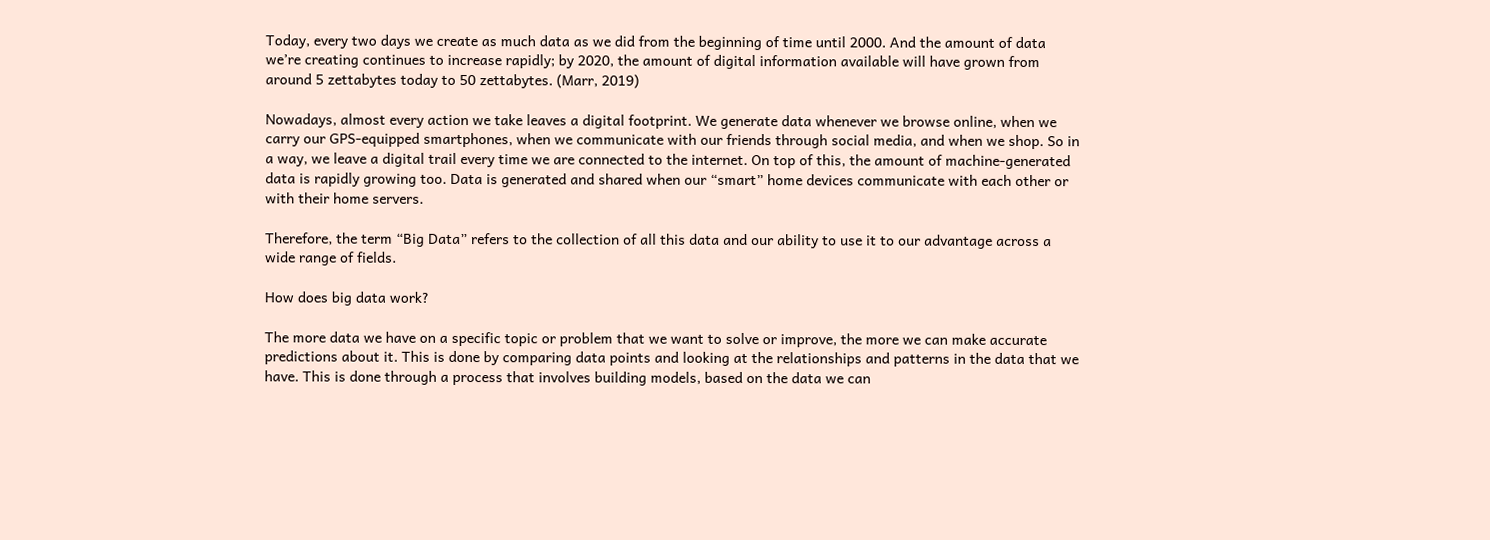Today, every two days we create as much data as we did from the beginning of time until 2000. And the amount of data we’re creating continues to increase rapidly; by 2020, the amount of digital information available will have grown from around 5 zettabytes today to 50 zettabytes. (Marr, 2019)

Nowadays, almost every action we take leaves a digital footprint. We generate data whenever we browse online, when we carry our GPS-equipped smartphones, when we communicate with our friends through social media, and when we shop. So in a way, we leave a digital trail every time we are connected to the internet. On top of this, the amount of machine-generated data is rapidly growing too. Data is generated and shared when our “smart” home devices communicate with each other or with their home servers.

Therefore, the term “Big Data” refers to the collection of all this data and our ability to use it to our advantage across a wide range of fields.

How does big data work?

The more data we have on a specific topic or problem that we want to solve or improve, the more we can make accurate predictions about it. This is done by comparing data points and looking at the relationships and patterns in the data that we have. This is done through a process that involves building models, based on the data we can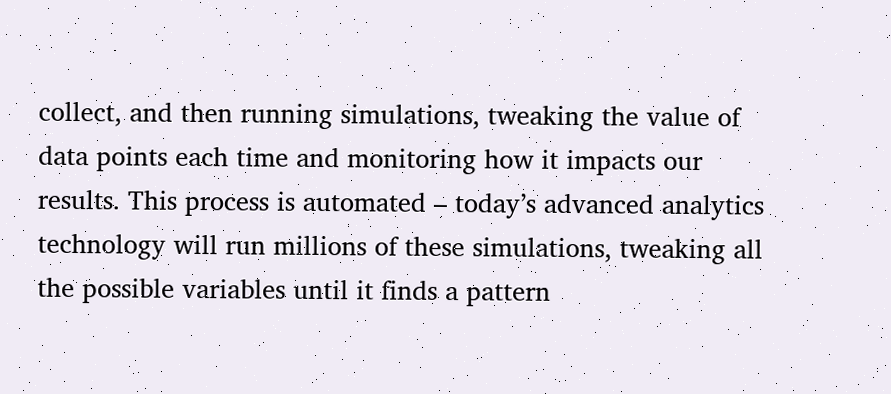collect, and then running simulations, tweaking the value of data points each time and monitoring how it impacts our results. This process is automated – today’s advanced analytics technology will run millions of these simulations, tweaking all the possible variables until it finds a pattern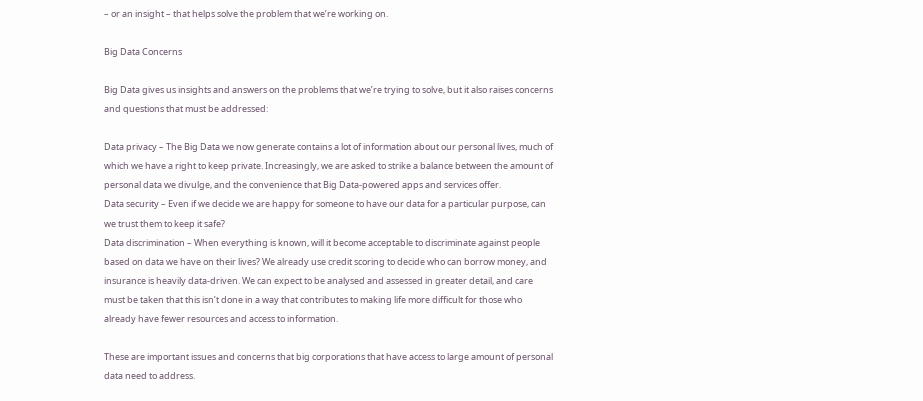– or an insight – that helps solve the problem that we’re working on.

Big Data Concerns

Big Data gives us insights and answers on the problems that we’re trying to solve, but it also raises concerns and questions that must be addressed:

Data privacy – The Big Data we now generate contains a lot of information about our personal lives, much of which we have a right to keep private. Increasingly, we are asked to strike a balance between the amount of personal data we divulge, and the convenience that Big Data-powered apps and services offer.
Data security – Even if we decide we are happy for someone to have our data for a particular purpose, can we trust them to keep it safe?
Data discrimination – When everything is known, will it become acceptable to discriminate against people based on data we have on their lives? We already use credit scoring to decide who can borrow money, and insurance is heavily data-driven. We can expect to be analysed and assessed in greater detail, and care must be taken that this isn’t done in a way that contributes to making life more difficult for those who already have fewer resources and access to information.

These are important issues and concerns that big corporations that have access to large amount of personal data need to address.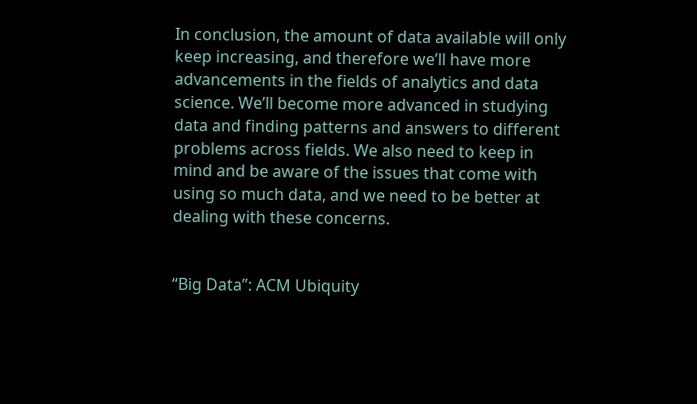In conclusion, the amount of data available will only keep increasing, and therefore we’ll have more advancements in the fields of analytics and data science. We’ll become more advanced in studying data and finding patterns and answers to different problems across fields. We also need to keep in mind and be aware of the issues that come with using so much data, and we need to be better at dealing with these concerns.


“Big Data”: ACM Ubiquity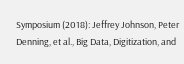Symposium (2018): Jeffrey Johnson, Peter Denning, et al., Big Data, Digitization, and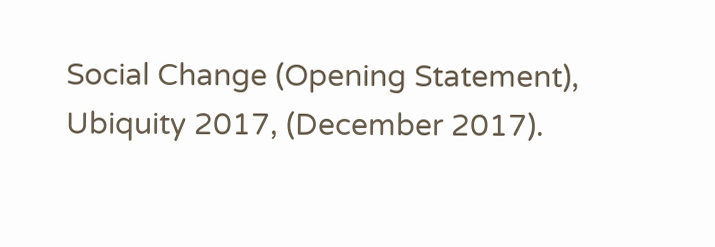Social Change (Opening Statement), Ubiquity 2017, (December 2017).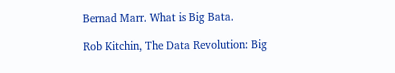Bernad Marr. What is Big Bata.

Rob Kitchin, The Data Revolution: Big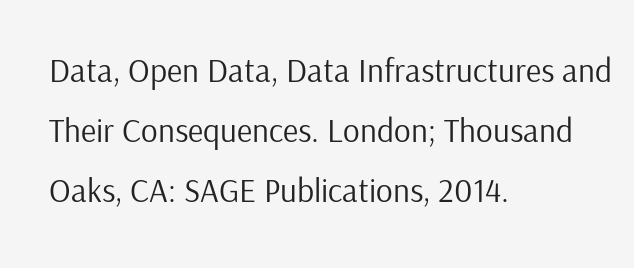Data, Open Data, Data Infrastructures and Their Consequences. London; Thousand Oaks, CA: SAGE Publications, 2014.